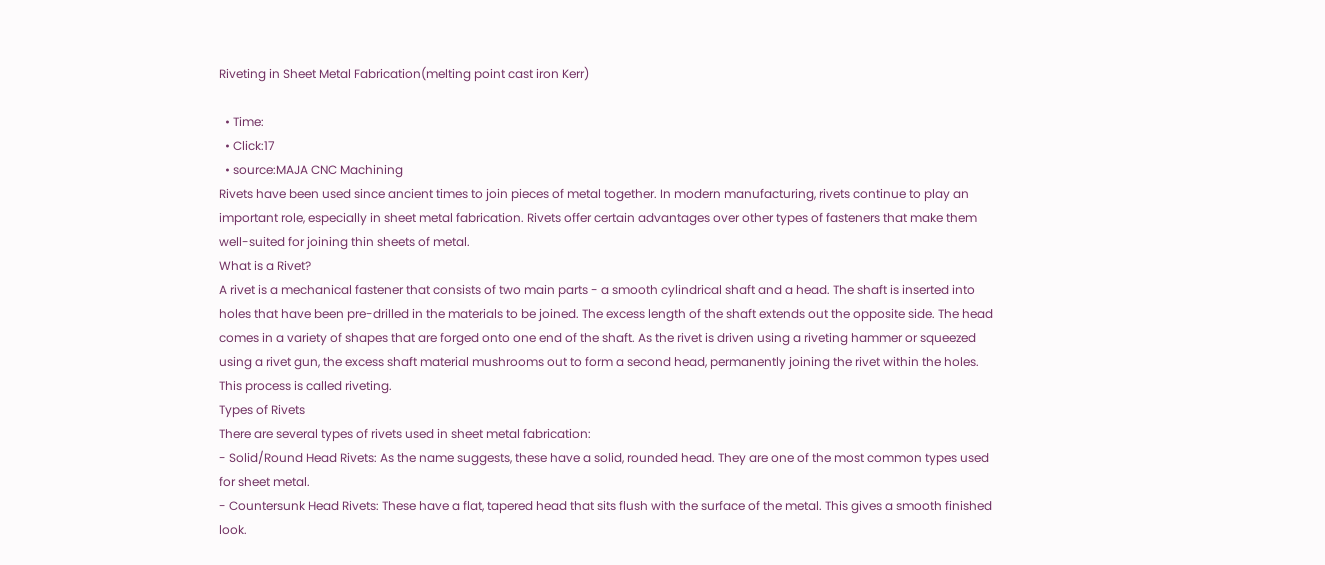Riveting in Sheet Metal Fabrication(melting point cast iron Kerr)

  • Time:
  • Click:17
  • source:MAJA CNC Machining
Rivets have been used since ancient times to join pieces of metal together. In modern manufacturing, rivets continue to play an important role, especially in sheet metal fabrication. Rivets offer certain advantages over other types of fasteners that make them well-suited for joining thin sheets of metal.
What is a Rivet?
A rivet is a mechanical fastener that consists of two main parts - a smooth cylindrical shaft and a head. The shaft is inserted into holes that have been pre-drilled in the materials to be joined. The excess length of the shaft extends out the opposite side. The head comes in a variety of shapes that are forged onto one end of the shaft. As the rivet is driven using a riveting hammer or squeezed using a rivet gun, the excess shaft material mushrooms out to form a second head, permanently joining the rivet within the holes. This process is called riveting.
Types of Rivets
There are several types of rivets used in sheet metal fabrication:
- Solid/Round Head Rivets: As the name suggests, these have a solid, rounded head. They are one of the most common types used for sheet metal.
- Countersunk Head Rivets: These have a flat, tapered head that sits flush with the surface of the metal. This gives a smooth finished look.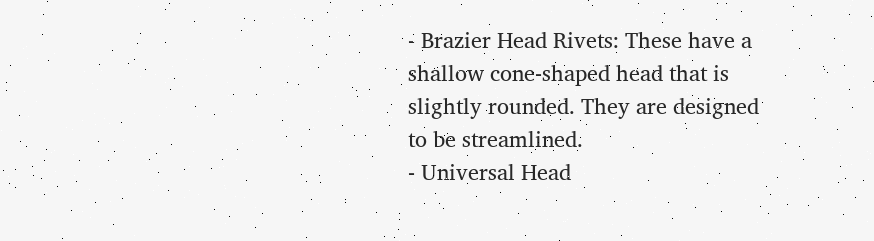- Brazier Head Rivets: These have a shallow cone-shaped head that is slightly rounded. They are designed to be streamlined.
- Universal Head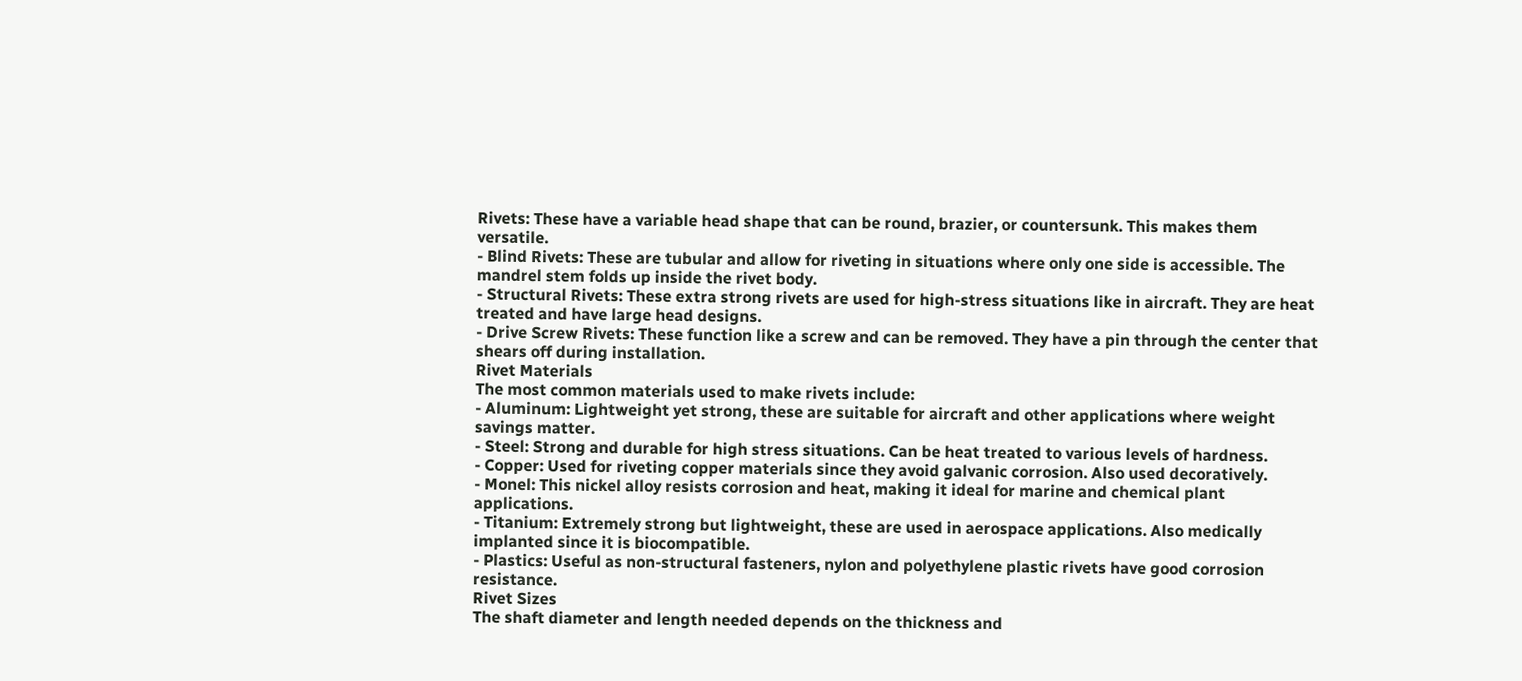Rivets: These have a variable head shape that can be round, brazier, or countersunk. This makes them versatile.
- Blind Rivets: These are tubular and allow for riveting in situations where only one side is accessible. The mandrel stem folds up inside the rivet body.
- Structural Rivets: These extra strong rivets are used for high-stress situations like in aircraft. They are heat treated and have large head designs.
- Drive Screw Rivets: These function like a screw and can be removed. They have a pin through the center that shears off during installation.
Rivet Materials
The most common materials used to make rivets include:
- Aluminum: Lightweight yet strong, these are suitable for aircraft and other applications where weight savings matter.
- Steel: Strong and durable for high stress situations. Can be heat treated to various levels of hardness.
- Copper: Used for riveting copper materials since they avoid galvanic corrosion. Also used decoratively.
- Monel: This nickel alloy resists corrosion and heat, making it ideal for marine and chemical plant applications.
- Titanium: Extremely strong but lightweight, these are used in aerospace applications. Also medically implanted since it is biocompatible.
- Plastics: Useful as non-structural fasteners, nylon and polyethylene plastic rivets have good corrosion resistance.
Rivet Sizes
The shaft diameter and length needed depends on the thickness and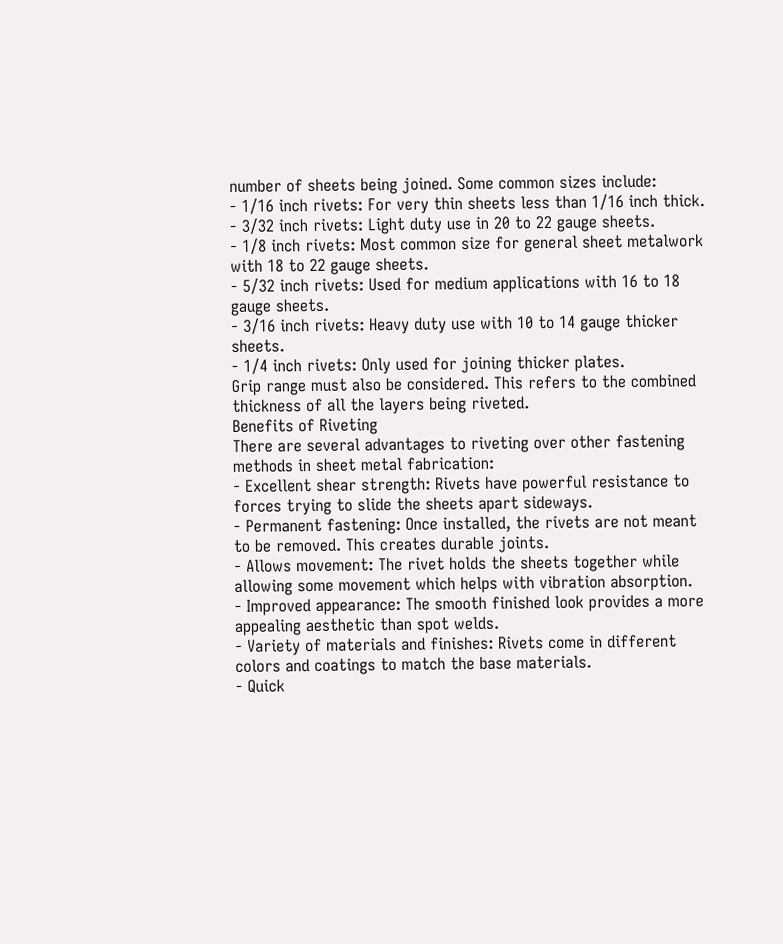number of sheets being joined. Some common sizes include:
- 1/16 inch rivets: For very thin sheets less than 1/16 inch thick.
- 3/32 inch rivets: Light duty use in 20 to 22 gauge sheets.
- 1/8 inch rivets: Most common size for general sheet metalwork with 18 to 22 gauge sheets.
- 5/32 inch rivets: Used for medium applications with 16 to 18 gauge sheets.
- 3/16 inch rivets: Heavy duty use with 10 to 14 gauge thicker sheets.
- 1/4 inch rivets: Only used for joining thicker plates.
Grip range must also be considered. This refers to the combined thickness of all the layers being riveted.
Benefits of Riveting
There are several advantages to riveting over other fastening methods in sheet metal fabrication:
- Excellent shear strength: Rivets have powerful resistance to forces trying to slide the sheets apart sideways.
- Permanent fastening: Once installed, the rivets are not meant to be removed. This creates durable joints.
- Allows movement: The rivet holds the sheets together while allowing some movement which helps with vibration absorption.
- Improved appearance: The smooth finished look provides a more appealing aesthetic than spot welds.
- Variety of materials and finishes: Rivets come in different colors and coatings to match the base materials.
- Quick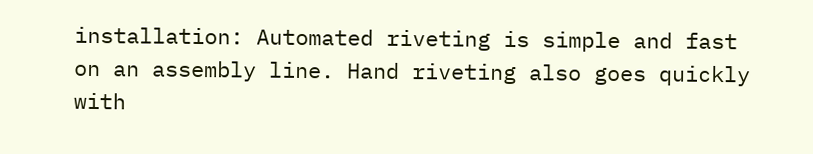installation: Automated riveting is simple and fast on an assembly line. Hand riveting also goes quickly with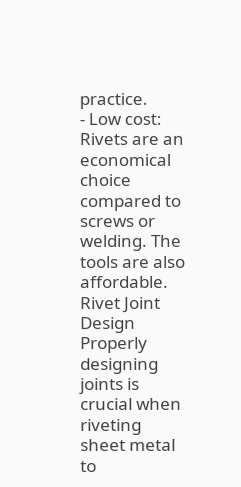practice.
- Low cost: Rivets are an economical choice compared to screws or welding. The tools are also affordable.
Rivet Joint Design
Properly designing joints is crucial when riveting sheet metal to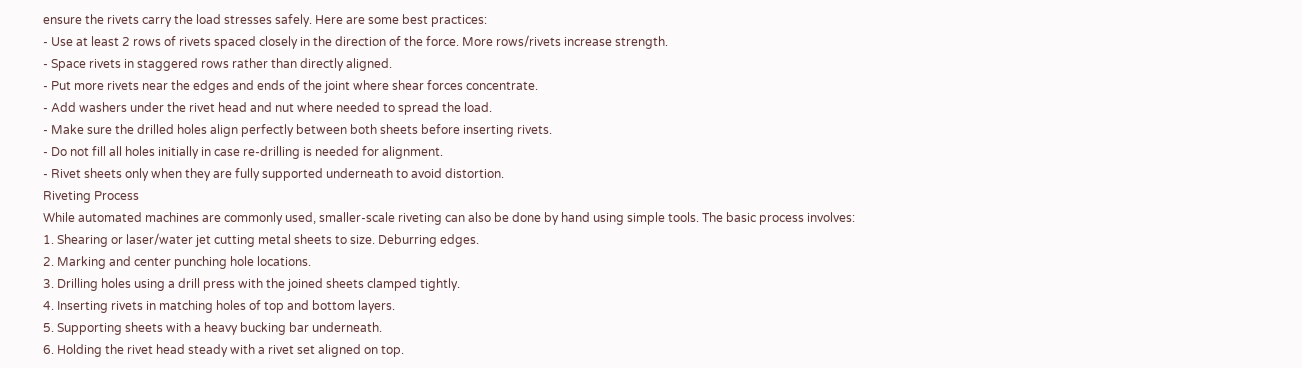ensure the rivets carry the load stresses safely. Here are some best practices:
- Use at least 2 rows of rivets spaced closely in the direction of the force. More rows/rivets increase strength.
- Space rivets in staggered rows rather than directly aligned.
- Put more rivets near the edges and ends of the joint where shear forces concentrate.
- Add washers under the rivet head and nut where needed to spread the load.
- Make sure the drilled holes align perfectly between both sheets before inserting rivets.
- Do not fill all holes initially in case re-drilling is needed for alignment.
- Rivet sheets only when they are fully supported underneath to avoid distortion.
Riveting Process
While automated machines are commonly used, smaller-scale riveting can also be done by hand using simple tools. The basic process involves:
1. Shearing or laser/water jet cutting metal sheets to size. Deburring edges.
2. Marking and center punching hole locations.
3. Drilling holes using a drill press with the joined sheets clamped tightly.
4. Inserting rivets in matching holes of top and bottom layers.
5. Supporting sheets with a heavy bucking bar underneath.
6. Holding the rivet head steady with a rivet set aligned on top.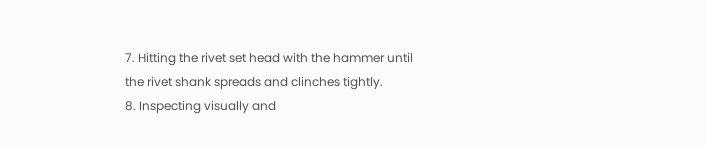7. Hitting the rivet set head with the hammer until the rivet shank spreads and clinches tightly.
8. Inspecting visually and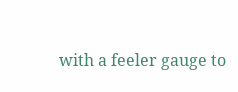with a feeler gauge to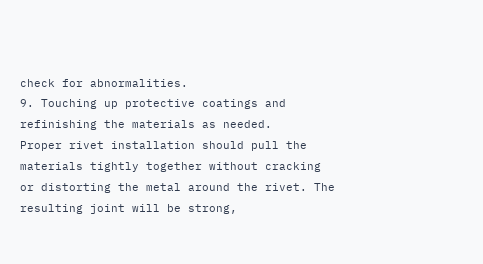check for abnormalities.
9. Touching up protective coatings and refinishing the materials as needed.
Proper rivet installation should pull the materials tightly together without cracking or distorting the metal around the rivet. The resulting joint will be strong,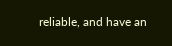reliable, and have an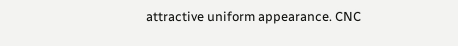attractive uniform appearance. CNC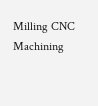Milling CNC Machining